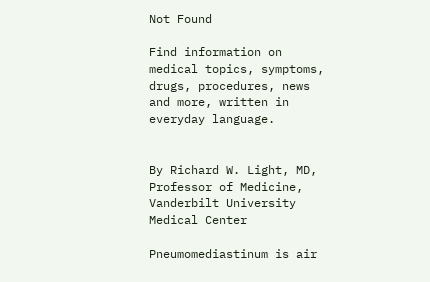Not Found

Find information on medical topics, symptoms, drugs, procedures, news and more, written in everyday language.


By Richard W. Light, MD, Professor of Medicine, Vanderbilt University Medical Center

Pneumomediastinum is air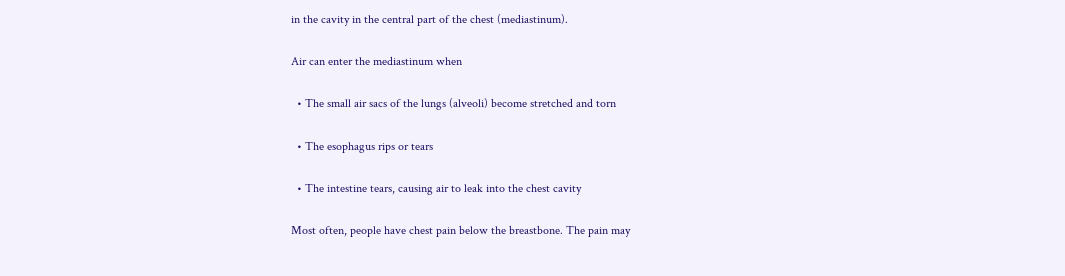in the cavity in the central part of the chest (mediastinum).

Air can enter the mediastinum when

  • The small air sacs of the lungs (alveoli) become stretched and torn

  • The esophagus rips or tears

  • The intestine tears, causing air to leak into the chest cavity

Most often, people have chest pain below the breastbone. The pain may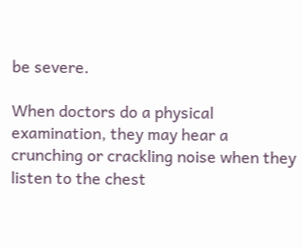be severe.

When doctors do a physical examination, they may hear a crunching or crackling noise when they listen to the chest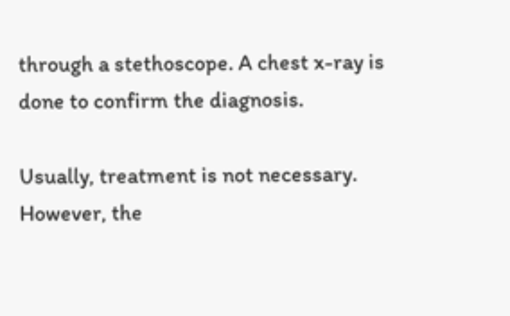through a stethoscope. A chest x-ray is done to confirm the diagnosis.

Usually, treatment is not necessary. However, the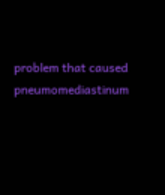problem that caused pneumomediastinum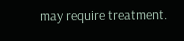may require treatment.